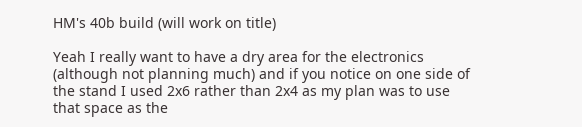HM's 40b build (will work on title)

Yeah I really want to have a dry area for the electronics (although not planning much) and if you notice on one side of the stand I used 2x6 rather than 2x4 as my plan was to use that space as the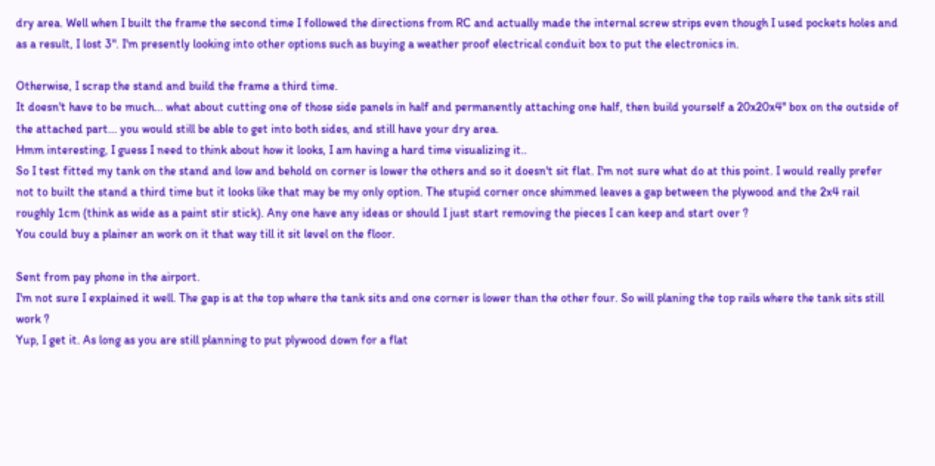dry area. Well when I built the frame the second time I followed the directions from RC and actually made the internal screw strips even though I used pockets holes and as a result, I lost 3". I'm presently looking into other options such as buying a weather proof electrical conduit box to put the electronics in.

Otherwise, I scrap the stand and build the frame a third time.
It doesn't have to be much... what about cutting one of those side panels in half and permanently attaching one half, then build yourself a 20x20x4'' box on the outside of the attached part... you would still be able to get into both sides, and still have your dry area.
Hmm interesting, I guess I need to think about how it looks, I am having a hard time visualizing it..
So I test fitted my tank on the stand and low and behold on corner is lower the others and so it doesn't sit flat. I'm not sure what do at this point. I would really prefer not to built the stand a third time but it looks like that may be my only option. The stupid corner once shimmed leaves a gap between the plywood and the 2x4 rail roughly 1cm (think as wide as a paint stir stick). Any one have any ideas or should I just start removing the pieces I can keep and start over ?
You could buy a plainer an work on it that way till it sit level on the floor.

Sent from pay phone in the airport.
I'm not sure I explained it well. The gap is at the top where the tank sits and one corner is lower than the other four. So will planing the top rails where the tank sits still work ?
Yup, I get it. As long as you are still planning to put plywood down for a flat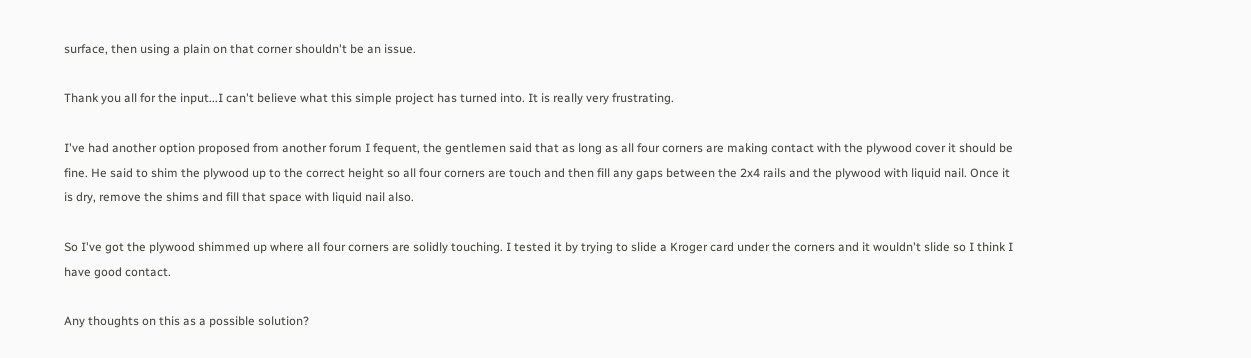surface, then using a plain on that corner shouldn't be an issue.

Thank you all for the input...I can't believe what this simple project has turned into. It is really very frustrating.

I've had another option proposed from another forum I fequent, the gentlemen said that as long as all four corners are making contact with the plywood cover it should be fine. He said to shim the plywood up to the correct height so all four corners are touch and then fill any gaps between the 2x4 rails and the plywood with liquid nail. Once it is dry, remove the shims and fill that space with liquid nail also.

So I've got the plywood shimmed up where all four corners are solidly touching. I tested it by trying to slide a Kroger card under the corners and it wouldn't slide so I think I have good contact.

Any thoughts on this as a possible solution?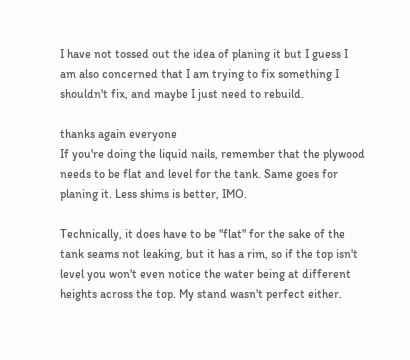I have not tossed out the idea of planing it but I guess I am also concerned that I am trying to fix something I shouldn't fix, and maybe I just need to rebuild.

thanks again everyone
If you're doing the liquid nails, remember that the plywood needs to be flat and level for the tank. Same goes for planing it. Less shims is better, IMO.

Technically, it does have to be "flat" for the sake of the tank seams not leaking, but it has a rim, so if the top isn't level you won't even notice the water being at different heights across the top. My stand wasn't perfect either.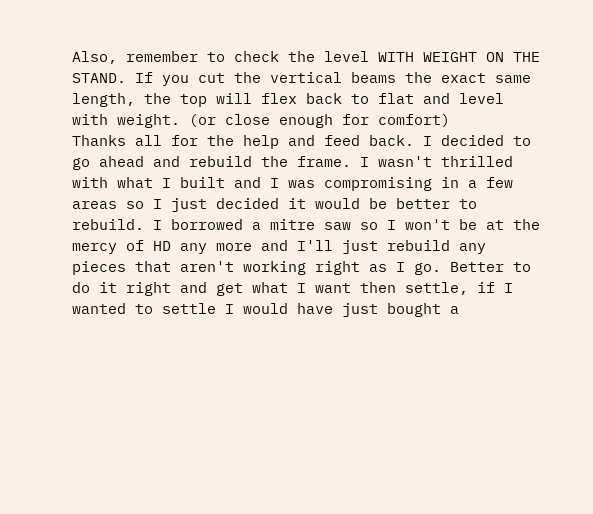Also, remember to check the level WITH WEIGHT ON THE STAND. If you cut the vertical beams the exact same length, the top will flex back to flat and level with weight. (or close enough for comfort)
Thanks all for the help and feed back. I decided to go ahead and rebuild the frame. I wasn't thrilled with what I built and I was compromising in a few areas so I just decided it would be better to rebuild. I borrowed a mitre saw so I won't be at the mercy of HD any more and I'll just rebuild any pieces that aren't working right as I go. Better to do it right and get what I want then settle, if I wanted to settle I would have just bought a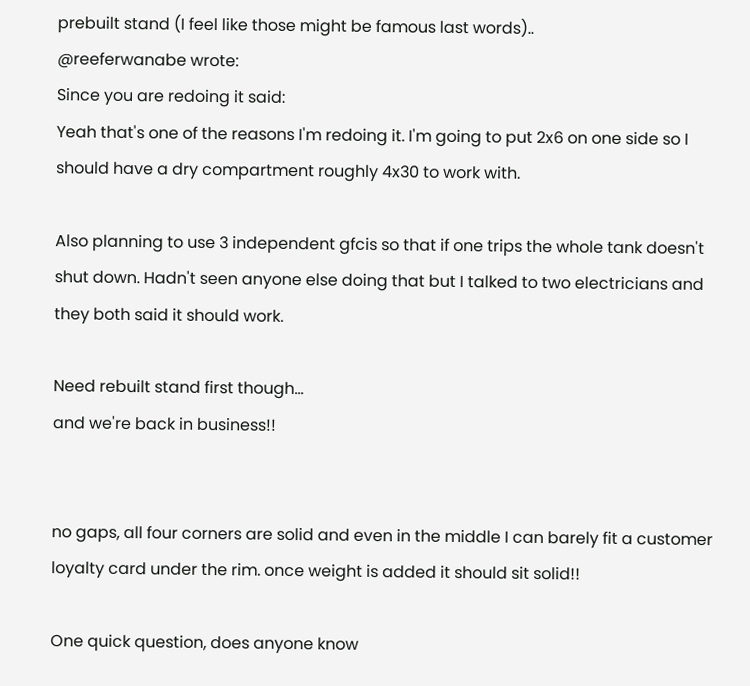prebuilt stand (I feel like those might be famous last words)..
@reeferwanabe wrote:
Since you are redoing it said:
Yeah that's one of the reasons I'm redoing it. I'm going to put 2x6 on one side so I should have a dry compartment roughly 4x30 to work with.

Also planning to use 3 independent gfcis so that if one trips the whole tank doesn't shut down. Hadn't seen anyone else doing that but I talked to two electricians and they both said it should work.

Need rebuilt stand first though...
and we're back in business!!


no gaps, all four corners are solid and even in the middle I can barely fit a customer loyalty card under the rim. once weight is added it should sit solid!!

One quick question, does anyone know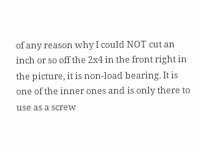of any reason why I could NOT cut an inch or so off the 2x4 in the front right in the picture, it is non-load bearing. It is one of the inner ones and is only there to use as a screw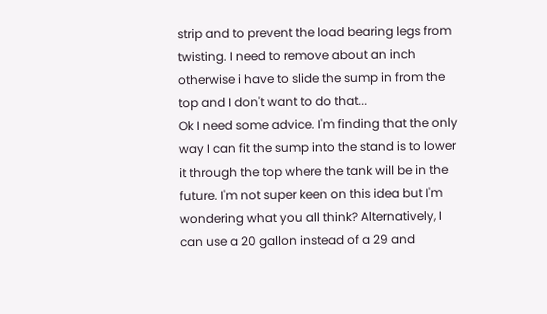strip and to prevent the load bearing legs from twisting. I need to remove about an inch otherwise i have to slide the sump in from the top and I don't want to do that...
Ok I need some advice. I'm finding that the only way I can fit the sump into the stand is to lower it through the top where the tank will be in the future. I'm not super keen on this idea but I'm wondering what you all think? Alternatively, I can use a 20 gallon instead of a 29 and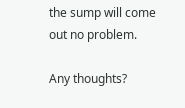the sump will come out no problem.

Any thoughts?